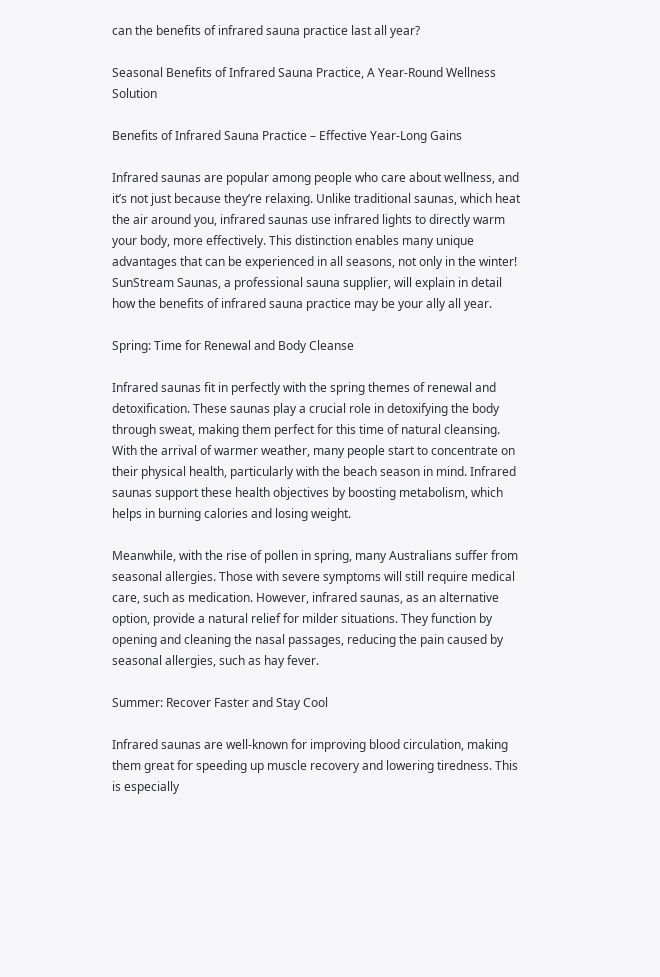can the benefits of infrared sauna practice last all year?

Seasonal Benefits of Infrared Sauna Practice, A Year-Round Wellness Solution

Benefits of Infrared Sauna Practice – Effective Year-Long Gains

Infrared saunas are popular among people who care about wellness, and it’s not just because they’re relaxing. Unlike traditional saunas, which heat the air around you, infrared saunas use infrared lights to directly warm your body, more effectively. This distinction enables many unique advantages that can be experienced in all seasons, not only in the winter!
SunStream Saunas, a professional sauna supplier, will explain in detail how the benefits of infrared sauna practice may be your ally all year.

Spring: Time for Renewal and Body Cleanse

Infrared saunas fit in perfectly with the spring themes of renewal and detoxification. These saunas play a crucial role in detoxifying the body through sweat, making them perfect for this time of natural cleansing. With the arrival of warmer weather, many people start to concentrate on their physical health, particularly with the beach season in mind. Infrared saunas support these health objectives by boosting metabolism, which helps in burning calories and losing weight.

Meanwhile, with the rise of pollen in spring, many Australians suffer from seasonal allergies. Those with severe symptoms will still require medical care, such as medication. However, infrared saunas, as an alternative option, provide a natural relief for milder situations. They function by opening and cleaning the nasal passages, reducing the pain caused by seasonal allergies, such as hay fever.

Summer: Recover Faster and Stay Cool

Infrared saunas are well-known for improving blood circulation, making them great for speeding up muscle recovery and lowering tiredness. This is especially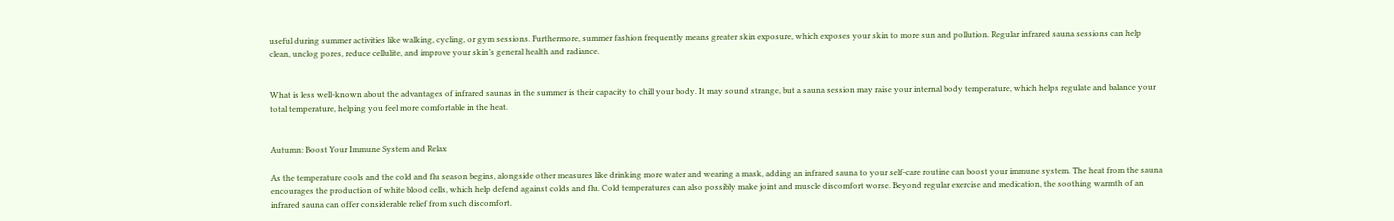useful during summer activities like walking, cycling, or gym sessions. Furthermore, summer fashion frequently means greater skin exposure, which exposes your skin to more sun and pollution. Regular infrared sauna sessions can help clean, unclog pores, reduce cellulite, and improve your skin’s general health and radiance.


What is less well-known about the advantages of infrared saunas in the summer is their capacity to chill your body. It may sound strange, but a sauna session may raise your internal body temperature, which helps regulate and balance your total temperature, helping you feel more comfortable in the heat.


Autumn: Boost Your Immune System and Relax

As the temperature cools and the cold and flu season begins, alongside other measures like drinking more water and wearing a mask, adding an infrared sauna to your self-care routine can boost your immune system. The heat from the sauna encourages the production of white blood cells, which help defend against colds and flu. Cold temperatures can also possibly make joint and muscle discomfort worse. Beyond regular exercise and medication, the soothing warmth of an infrared sauna can offer considerable relief from such discomfort.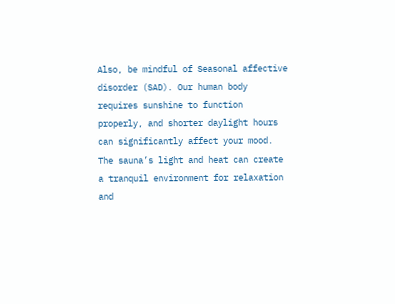Also, be mindful of Seasonal affective disorder (SAD). Our human body requires sunshine to function properly, and shorter daylight hours can significantly affect your mood. The sauna’s light and heat can create a tranquil environment for relaxation and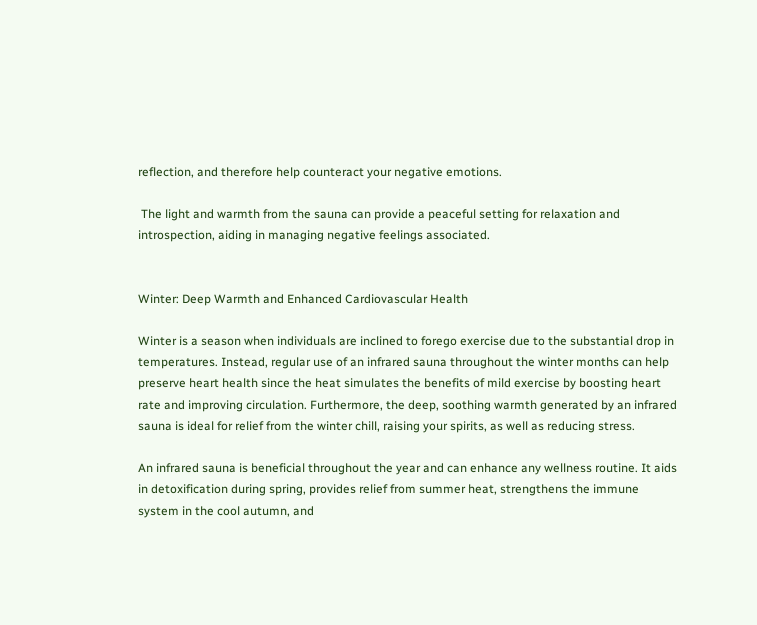reflection, and therefore help counteract your negative emotions.

 The light and warmth from the sauna can provide a peaceful setting for relaxation and introspection, aiding in managing negative feelings associated.


Winter: Deep Warmth and Enhanced Cardiovascular Health

Winter is a season when individuals are inclined to forego exercise due to the substantial drop in temperatures. Instead, regular use of an infrared sauna throughout the winter months can help preserve heart health since the heat simulates the benefits of mild exercise by boosting heart rate and improving circulation. Furthermore, the deep, soothing warmth generated by an infrared sauna is ideal for relief from the winter chill, raising your spirits, as well as reducing stress.

An infrared sauna is beneficial throughout the year and can enhance any wellness routine. It aids in detoxification during spring, provides relief from summer heat, strengthens the immune system in the cool autumn, and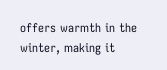offers warmth in the winter, making it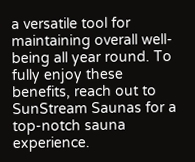a versatile tool for maintaining overall well-being all year round. To fully enjoy these benefits, reach out to SunStream Saunas for a top-notch sauna experience.